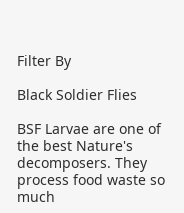Filter By

Black Soldier Flies

BSF Larvae are one of the best Nature's decomposers. They process food waste so much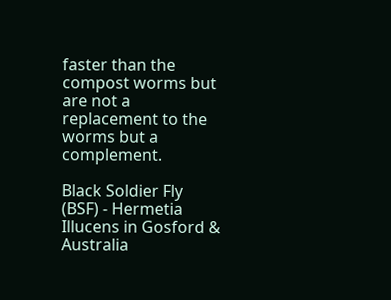faster than the compost worms but are not a replacement to the worms but a complement.

Black Soldier Fly (BSF) - Hermetia Illucens in Gosford & Australia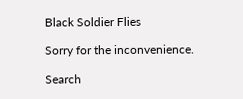Black Soldier Flies

Sorry for the inconvenience.

Search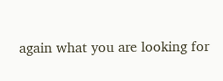again what you are looking for